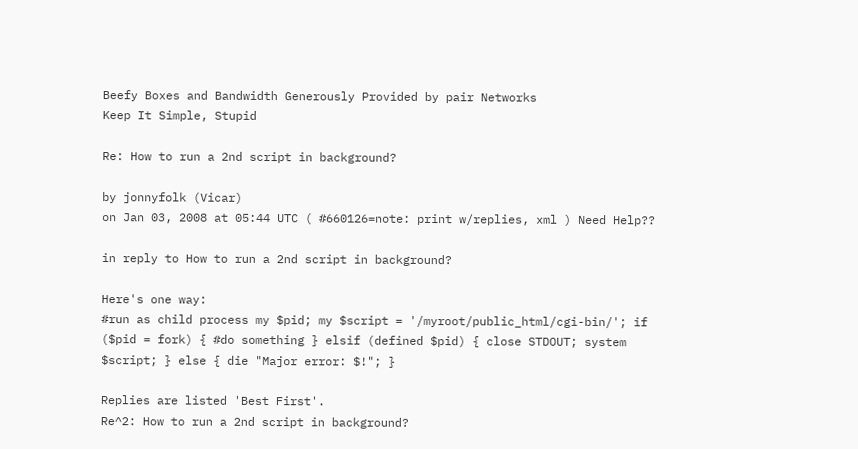Beefy Boxes and Bandwidth Generously Provided by pair Networks
Keep It Simple, Stupid

Re: How to run a 2nd script in background?

by jonnyfolk (Vicar)
on Jan 03, 2008 at 05:44 UTC ( #660126=note: print w/replies, xml ) Need Help??

in reply to How to run a 2nd script in background?

Here's one way:
#run as child process my $pid; my $script = '/myroot/public_html/cgi-bin/'; if ($pid = fork) { #do something } elsif (defined $pid) { close STDOUT; system $script; } else { die "Major error: $!"; }

Replies are listed 'Best First'.
Re^2: How to run a 2nd script in background?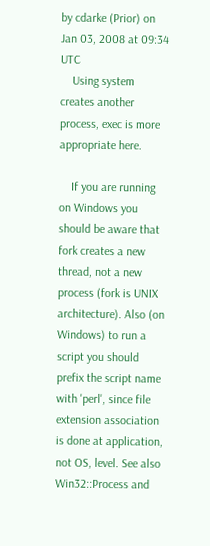by cdarke (Prior) on Jan 03, 2008 at 09:34 UTC
    Using system creates another process, exec is more appropriate here.

    If you are running on Windows you should be aware that fork creates a new thread, not a new process (fork is UNIX architecture). Also (on Windows) to run a script you should prefix the script name with 'perl', since file extension association is done at application, not OS, level. See also Win32::Process and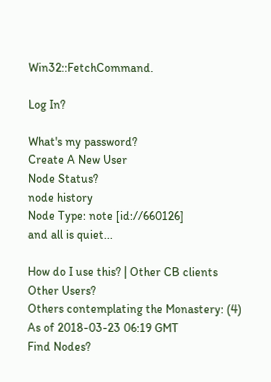Win32::FetchCommand.

Log In?

What's my password?
Create A New User
Node Status?
node history
Node Type: note [id://660126]
and all is quiet...

How do I use this? | Other CB clients
Other Users?
Others contemplating the Monastery: (4)
As of 2018-03-23 06:19 GMT
Find Nodes?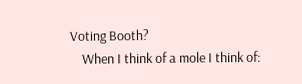Voting Booth?
    When I think of a mole I think of: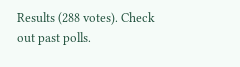Results (288 votes). Check out past polls.